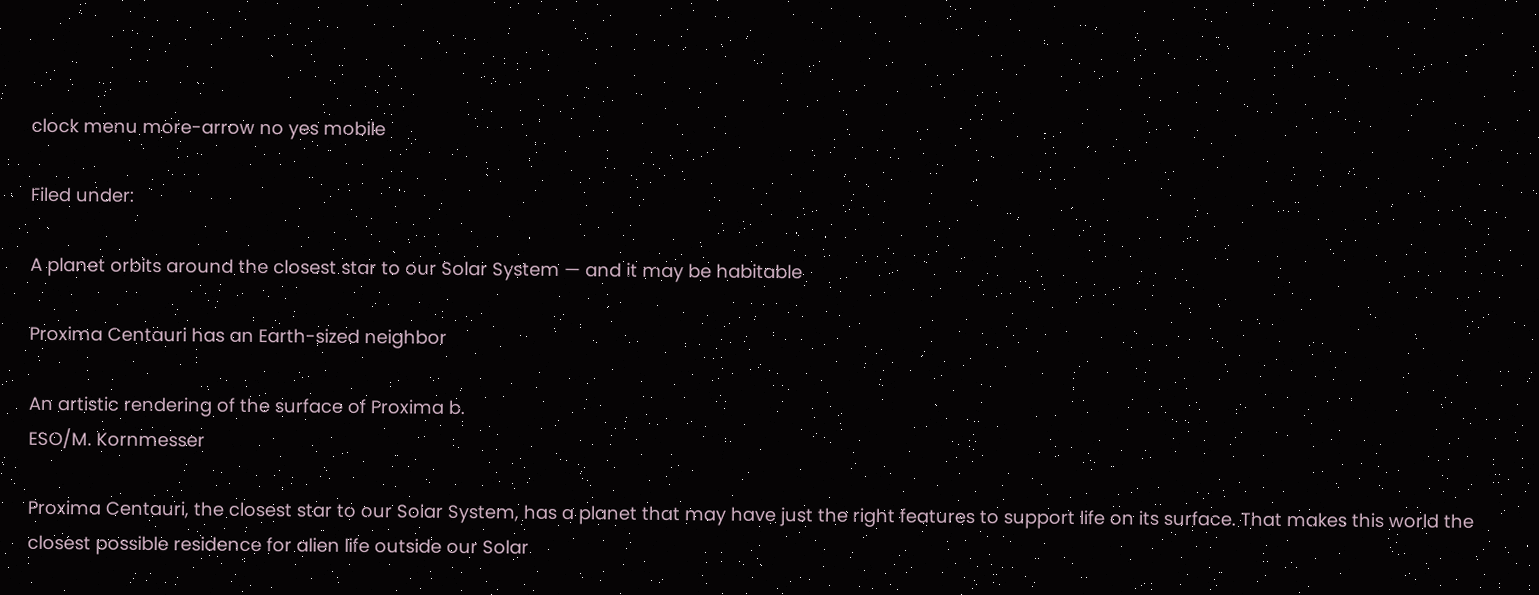clock menu more-arrow no yes mobile

Filed under:

A planet orbits around the closest star to our Solar System — and it may be habitable

Proxima Centauri has an Earth-sized neighbor

An artistic rendering of the surface of Proxima b.
ESO/M. Kornmesser

Proxima Centauri, the closest star to our Solar System, has a planet that may have just the right features to support life on its surface. That makes this world the closest possible residence for alien life outside our Solar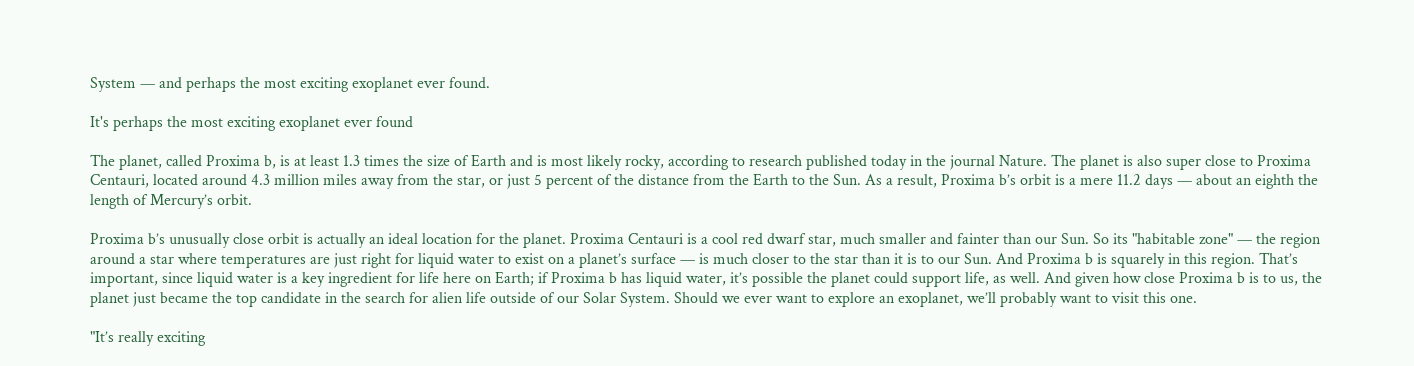System — and perhaps the most exciting exoplanet ever found.

It's perhaps the most exciting exoplanet ever found

The planet, called Proxima b, is at least 1.3 times the size of Earth and is most likely rocky, according to research published today in the journal Nature. The planet is also super close to Proxima Centauri, located around 4.3 million miles away from the star, or just 5 percent of the distance from the Earth to the Sun. As a result, Proxima b’s orbit is a mere 11.2 days — about an eighth the length of Mercury’s orbit.

Proxima b’s unusually close orbit is actually an ideal location for the planet. Proxima Centauri is a cool red dwarf star, much smaller and fainter than our Sun. So its "habitable zone" — the region around a star where temperatures are just right for liquid water to exist on a planet’s surface — is much closer to the star than it is to our Sun. And Proxima b is squarely in this region. That’s important, since liquid water is a key ingredient for life here on Earth; if Proxima b has liquid water, it’s possible the planet could support life, as well. And given how close Proxima b is to us, the planet just became the top candidate in the search for alien life outside of our Solar System. Should we ever want to explore an exoplanet, we’ll probably want to visit this one.

"It’s really exciting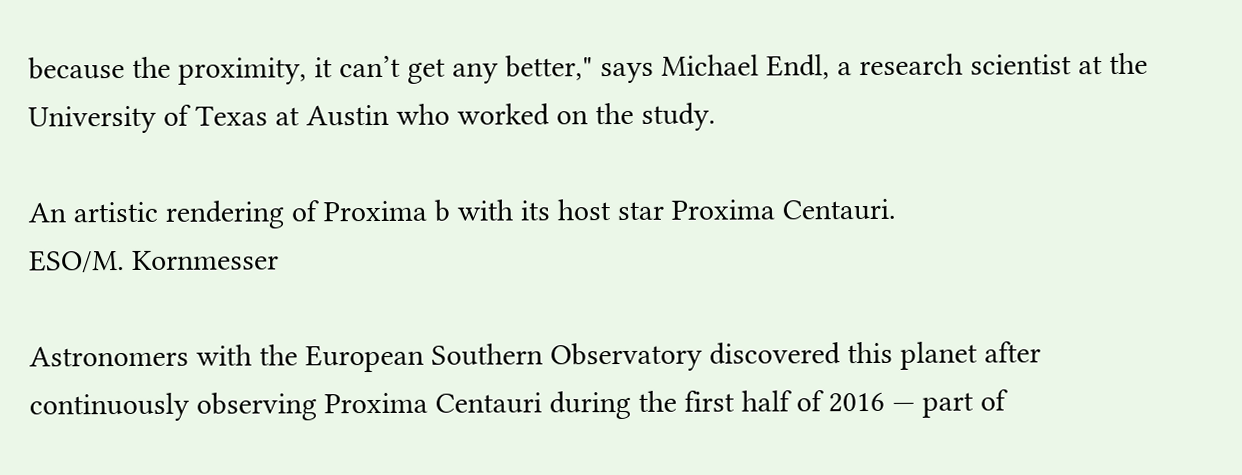because the proximity, it can’t get any better," says Michael Endl, a research scientist at the University of Texas at Austin who worked on the study.

An artistic rendering of Proxima b with its host star Proxima Centauri.
ESO/M. Kornmesser

Astronomers with the European Southern Observatory discovered this planet after continuously observing Proxima Centauri during the first half of 2016 — part of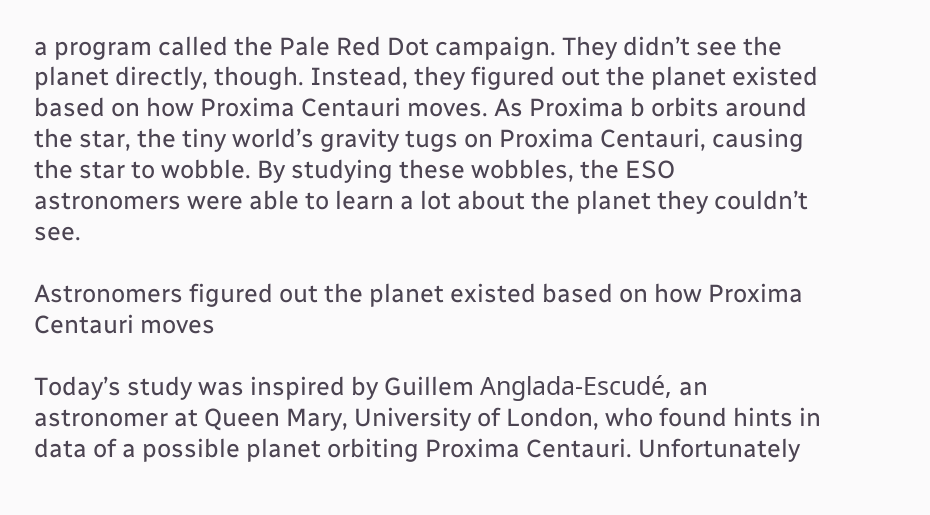a program called the Pale Red Dot campaign. They didn’t see the planet directly, though. Instead, they figured out the planet existed based on how Proxima Centauri moves. As Proxima b orbits around the star, the tiny world’s gravity tugs on Proxima Centauri, causing the star to wobble. By studying these wobbles, the ESO astronomers were able to learn a lot about the planet they couldn’t see.

Astronomers figured out the planet existed based on how Proxima Centauri moves

Today’s study was inspired by Guillem Anglada-Escudé, an astronomer at Queen Mary, University of London, who found hints in data of a possible planet orbiting Proxima Centauri. Unfortunately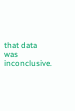that data was inconclusive.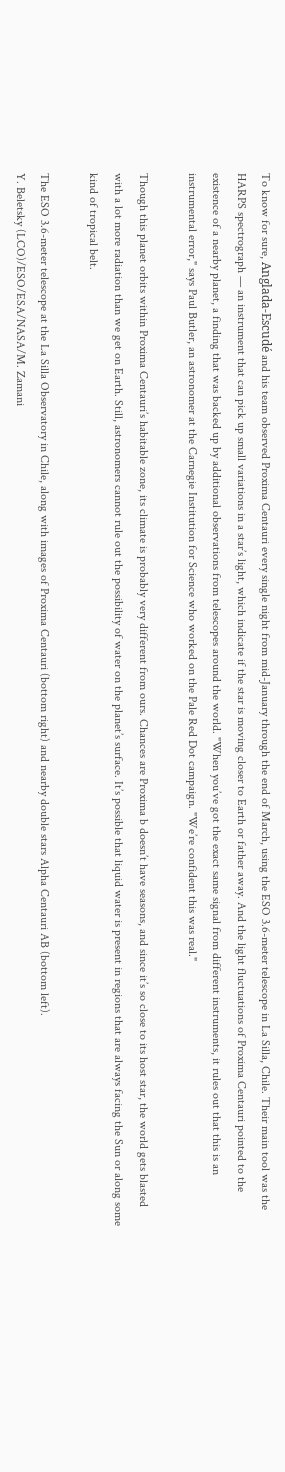To know for sure, Anglada-Escudé and his team observed Proxima Centauri every single night from mid-January through the end of March, using the ESO 3.6-meter telescope in La Silla, Chile. Their main tool was the HARPS spectrograph — an instrument that can pick up small variations in a star’s light, which indicate if the star is moving closer to Earth or father away. And the light fluctuations of Proxima Centauri pointed to the existence of a nearby planet, a finding that was backed up by additional observations from telescopes around the world. "When you’ve got the exact same signal from different instruments, it rules out that this is an instrumental error," says Paul Butler, an astronomer at the Carnegie Institution for Science who worked on the Pale Red Dot campaign. "We’re confident this was real."

Though this planet orbits within Proxima Centauri’s habitable zone, its climate is probably very different from ours. Chances are Proxima b doesn’t have seasons, and since it’s so close to its host star, the world gets blasted with a lot more radiation than we get on Earth. Still, astronomers cannot rule out the possibility of water on the planet’s surface. It’s possible that liquid water is present in regions that are always facing the Sun or along some kind of tropical belt.

The ESO 3.6-meter telescope at the La Silla Observatory in Chile, along with images of Proxima Centauri (bottom right) and nearby double stars Alpha Centauri AB (bottom left).
Y. Beletsky (LCO)/ESO/ESA/NASA/M. Zamani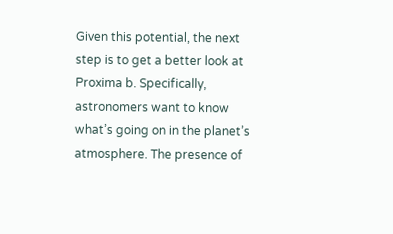Given this potential, the next step is to get a better look at Proxima b. Specifically, astronomers want to know what’s going on in the planet’s atmosphere. The presence of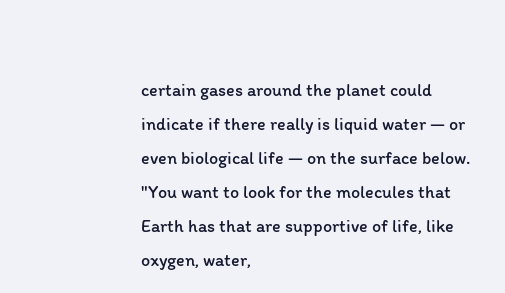certain gases around the planet could indicate if there really is liquid water — or even biological life — on the surface below. "You want to look for the molecules that Earth has that are supportive of life, like oxygen, water,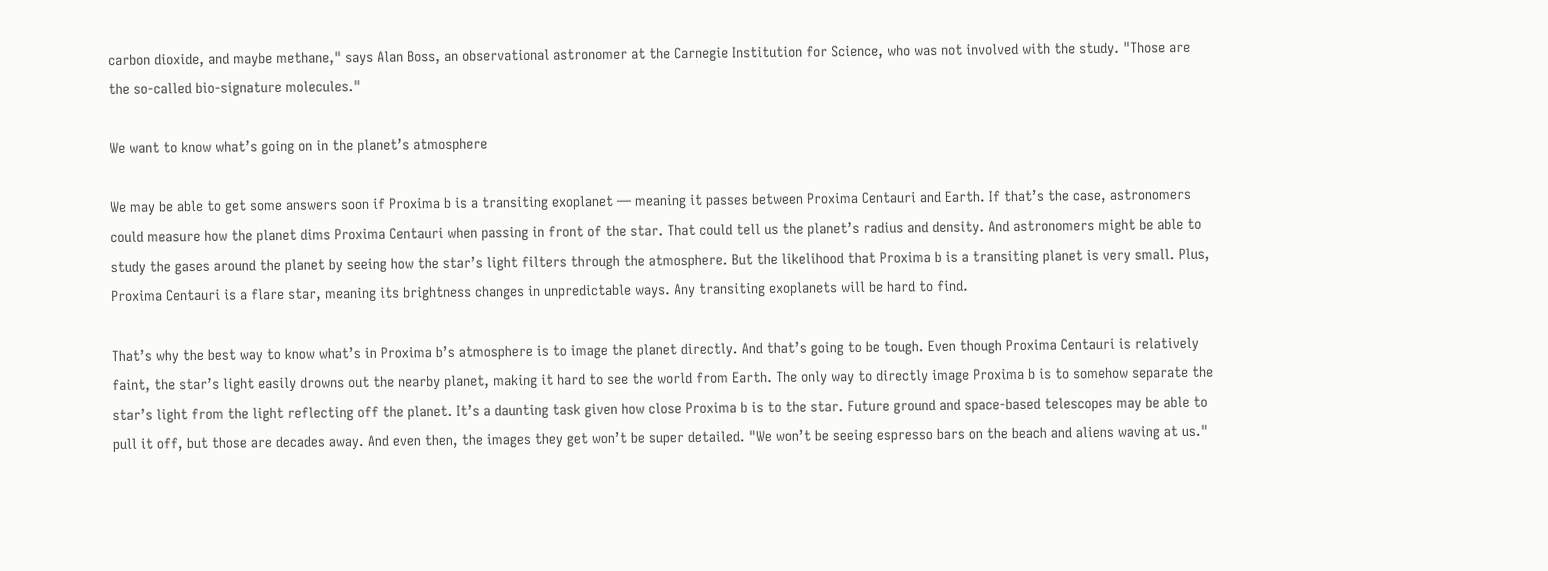carbon dioxide, and maybe methane," says Alan Boss, an observational astronomer at the Carnegie Institution for Science, who was not involved with the study. "Those are the so-called bio-signature molecules."

We want to know what’s going on in the planet’s atmosphere

We may be able to get some answers soon if Proxima b is a transiting exoplanet — meaning it passes between Proxima Centauri and Earth. If that’s the case, astronomers could measure how the planet dims Proxima Centauri when passing in front of the star. That could tell us the planet’s radius and density. And astronomers might be able to study the gases around the planet by seeing how the star’s light filters through the atmosphere. But the likelihood that Proxima b is a transiting planet is very small. Plus, Proxima Centauri is a flare star, meaning its brightness changes in unpredictable ways. Any transiting exoplanets will be hard to find.

That’s why the best way to know what’s in Proxima b’s atmosphere is to image the planet directly. And that’s going to be tough. Even though Proxima Centauri is relatively faint, the star’s light easily drowns out the nearby planet, making it hard to see the world from Earth. The only way to directly image Proxima b is to somehow separate the star’s light from the light reflecting off the planet. It’s a daunting task given how close Proxima b is to the star. Future ground and space-based telescopes may be able to pull it off, but those are decades away. And even then, the images they get won’t be super detailed. "We won’t be seeing espresso bars on the beach and aliens waving at us."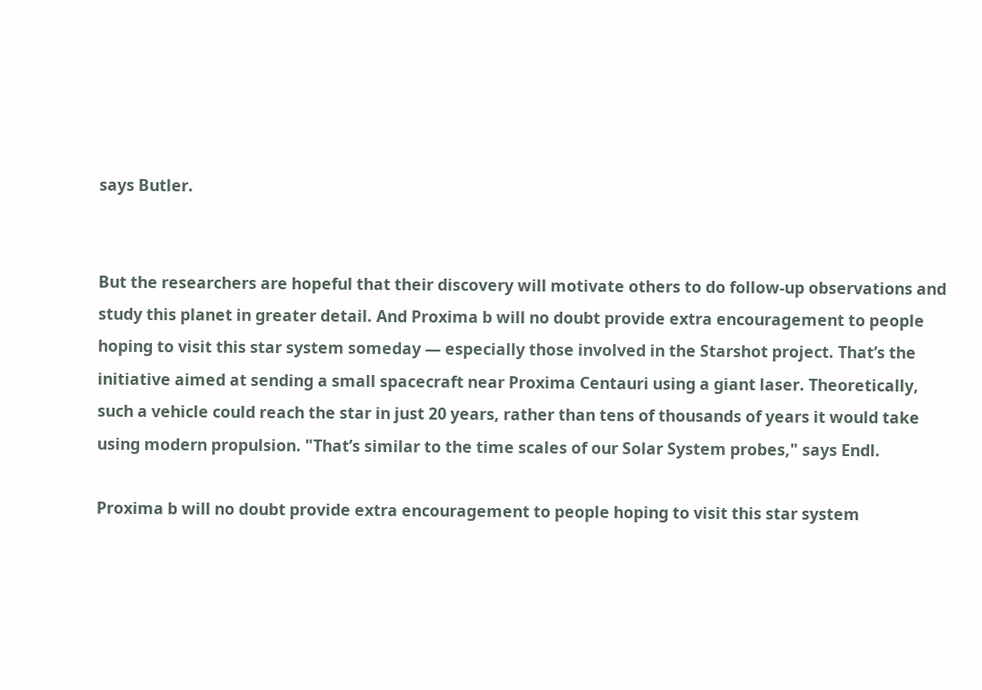says Butler.


But the researchers are hopeful that their discovery will motivate others to do follow-up observations and study this planet in greater detail. And Proxima b will no doubt provide extra encouragement to people hoping to visit this star system someday — especially those involved in the Starshot project. That’s the initiative aimed at sending a small spacecraft near Proxima Centauri using a giant laser. Theoretically, such a vehicle could reach the star in just 20 years, rather than tens of thousands of years it would take using modern propulsion. "That’s similar to the time scales of our Solar System probes," says Endl.

Proxima b will no doubt provide extra encouragement to people hoping to visit this star system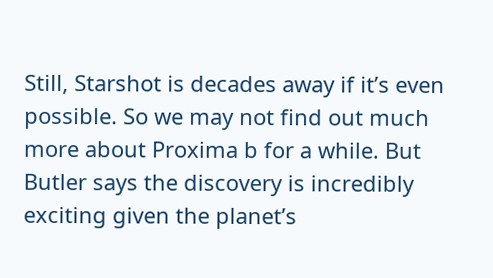Still, Starshot is decades away if it’s even possible. So we may not find out much more about Proxima b for a while. But Butler says the discovery is incredibly exciting given the planet’s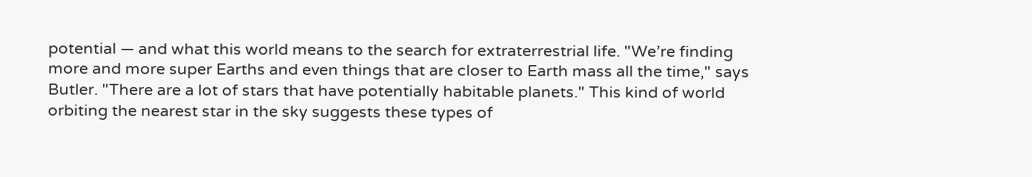potential — and what this world means to the search for extraterrestrial life. "We’re finding more and more super Earths and even things that are closer to Earth mass all the time," says Butler. "There are a lot of stars that have potentially habitable planets." This kind of world orbiting the nearest star in the sky suggests these types of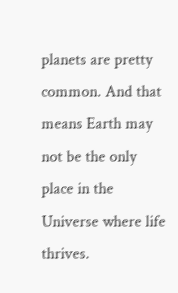planets are pretty common. And that means Earth may not be the only place in the Universe where life thrives.